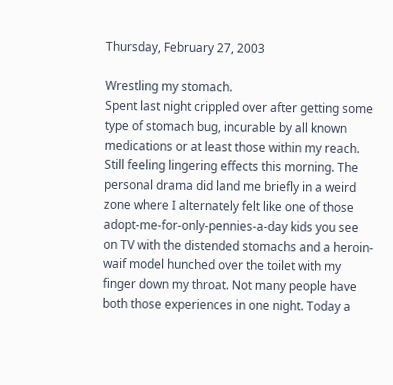Thursday, February 27, 2003

Wrestling my stomach.
Spent last night crippled over after getting some type of stomach bug, incurable by all known medications or at least those within my reach. Still feeling lingering effects this morning. The personal drama did land me briefly in a weird zone where I alternately felt like one of those adopt-me-for-only-pennies-a-day kids you see on TV with the distended stomachs and a heroin-waif model hunched over the toilet with my finger down my throat. Not many people have both those experiences in one night. Today a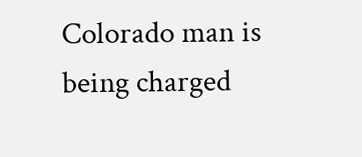Colorado man is being charged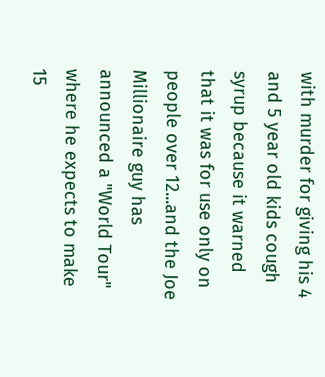with murder for giving his 4 and 5 year old kids cough syrup because it warned that it was for use only on people over 12...and the Joe Millionaire guy has announced a "World Tour" where he expects to make 15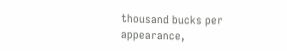thousand bucks per appearance,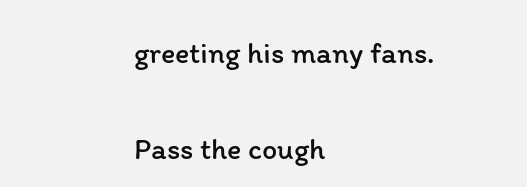greeting his many fans.

Pass the cough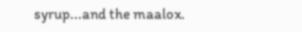syrup...and the maalox.